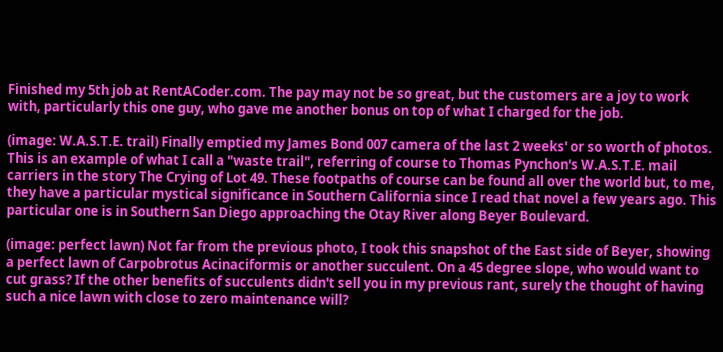Finished my 5th job at RentACoder.com. The pay may not be so great, but the customers are a joy to work with, particularly this one guy, who gave me another bonus on top of what I charged for the job.

(image: W.A.S.T.E. trail) Finally emptied my James Bond 007 camera of the last 2 weeks' or so worth of photos. This is an example of what I call a "waste trail", referring of course to Thomas Pynchon's W.A.S.T.E. mail carriers in the story The Crying of Lot 49. These footpaths of course can be found all over the world but, to me, they have a particular mystical significance in Southern California since I read that novel a few years ago. This particular one is in Southern San Diego approaching the Otay River along Beyer Boulevard.

(image: perfect lawn) Not far from the previous photo, I took this snapshot of the East side of Beyer, showing a perfect lawn of Carpobrotus Acinaciformis or another succulent. On a 45 degree slope, who would want to cut grass? If the other benefits of succulents didn't sell you in my previous rant, surely the thought of having such a nice lawn with close to zero maintenance will?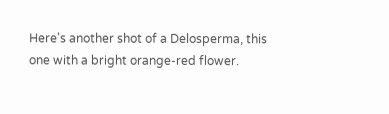Here's another shot of a Delosperma, this one with a bright orange-red flower.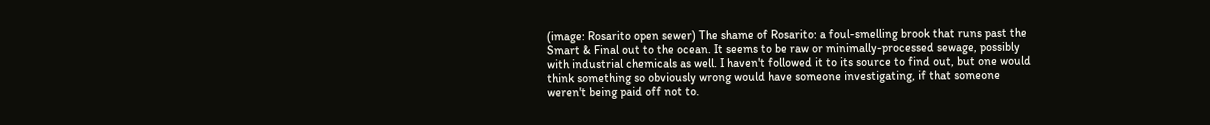(image: Rosarito open sewer) The shame of Rosarito: a foul-smelling brook that runs past the Smart & Final out to the ocean. It seems to be raw or minimally-processed sewage, possibly with industrial chemicals as well. I haven't followed it to its source to find out, but one would think something so obviously wrong would have someone investigating, if that someone weren't being paid off not to.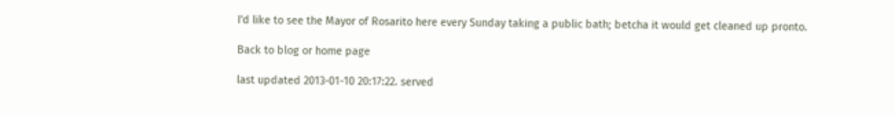I'd like to see the Mayor of Rosarito here every Sunday taking a public bath; betcha it would get cleaned up pronto.

Back to blog or home page

last updated 2013-01-10 20:17:22. served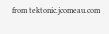from tektonic.jcomeau.com